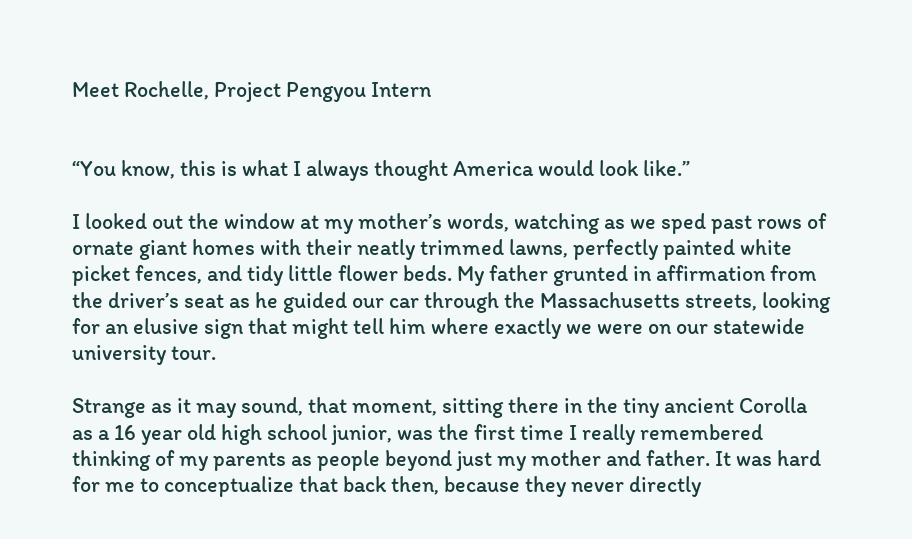Meet Rochelle, Project Pengyou Intern


“You know, this is what I always thought America would look like.”

I looked out the window at my mother’s words, watching as we sped past rows of ornate giant homes with their neatly trimmed lawns, perfectly painted white picket fences, and tidy little flower beds. My father grunted in affirmation from the driver’s seat as he guided our car through the Massachusetts streets, looking for an elusive sign that might tell him where exactly we were on our statewide university tour.

Strange as it may sound, that moment, sitting there in the tiny ancient Corolla as a 16 year old high school junior, was the first time I really remembered thinking of my parents as people beyond just my mother and father. It was hard for me to conceptualize that back then, because they never directly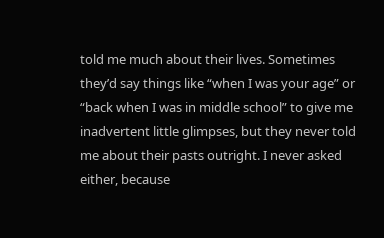told me much about their lives. Sometimes they’d say things like “when I was your age” or “back when I was in middle school” to give me inadvertent little glimpses, but they never told me about their pasts outright. I never asked either, because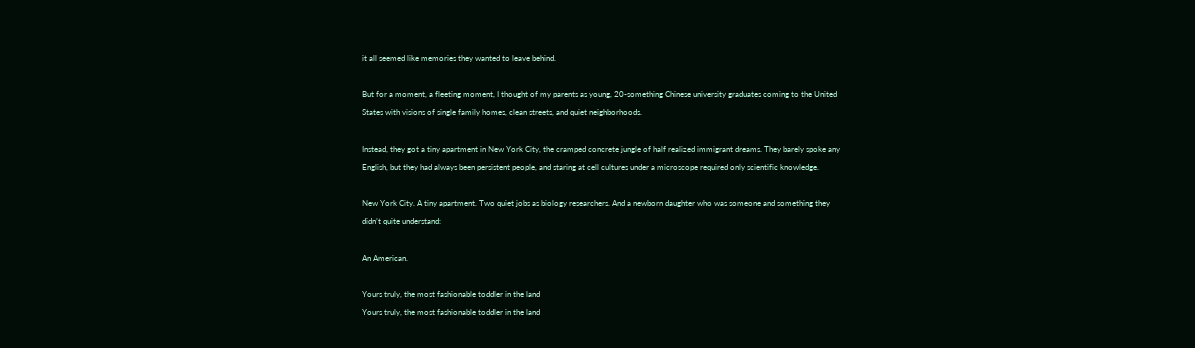it all seemed like memories they wanted to leave behind.

But for a moment, a fleeting moment, I thought of my parents as young, 20-something Chinese university graduates coming to the United States with visions of single family homes, clean streets, and quiet neighborhoods.

Instead, they got a tiny apartment in New York City, the cramped concrete jungle of half realized immigrant dreams. They barely spoke any English, but they had always been persistent people, and staring at cell cultures under a microscope required only scientific knowledge.

New York City. A tiny apartment. Two quiet jobs as biology researchers. And a newborn daughter who was someone and something they didn’t quite understand:

An American.

Yours truly, the most fashionable toddler in the land
Yours truly, the most fashionable toddler in the land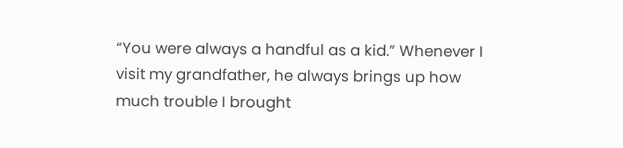“You were always a handful as a kid.” Whenever I visit my grandfather, he always brings up how much trouble I brought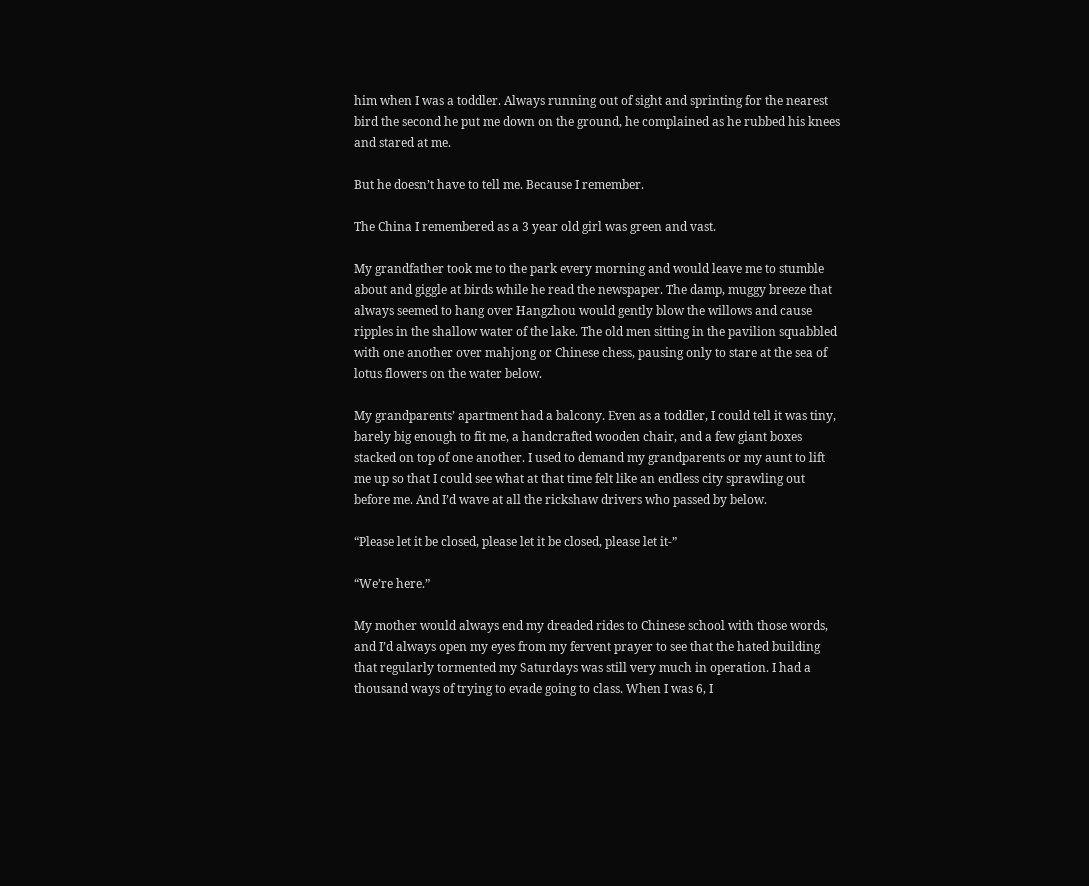him when I was a toddler. Always running out of sight and sprinting for the nearest bird the second he put me down on the ground, he complained as he rubbed his knees and stared at me.

But he doesn’t have to tell me. Because I remember.

The China I remembered as a 3 year old girl was green and vast.

My grandfather took me to the park every morning and would leave me to stumble about and giggle at birds while he read the newspaper. The damp, muggy breeze that always seemed to hang over Hangzhou would gently blow the willows and cause ripples in the shallow water of the lake. The old men sitting in the pavilion squabbled with one another over mahjong or Chinese chess, pausing only to stare at the sea of lotus flowers on the water below.

My grandparents’ apartment had a balcony. Even as a toddler, I could tell it was tiny, barely big enough to fit me, a handcrafted wooden chair, and a few giant boxes stacked on top of one another. I used to demand my grandparents or my aunt to lift me up so that I could see what at that time felt like an endless city sprawling out before me. And I’d wave at all the rickshaw drivers who passed by below.

“Please let it be closed, please let it be closed, please let it-”

“We’re here.”

My mother would always end my dreaded rides to Chinese school with those words, and I’d always open my eyes from my fervent prayer to see that the hated building that regularly tormented my Saturdays was still very much in operation. I had a thousand ways of trying to evade going to class. When I was 6, I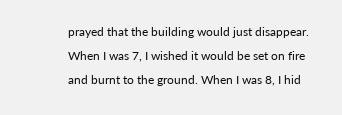prayed that the building would just disappear. When I was 7, I wished it would be set on fire and burnt to the ground. When I was 8, I hid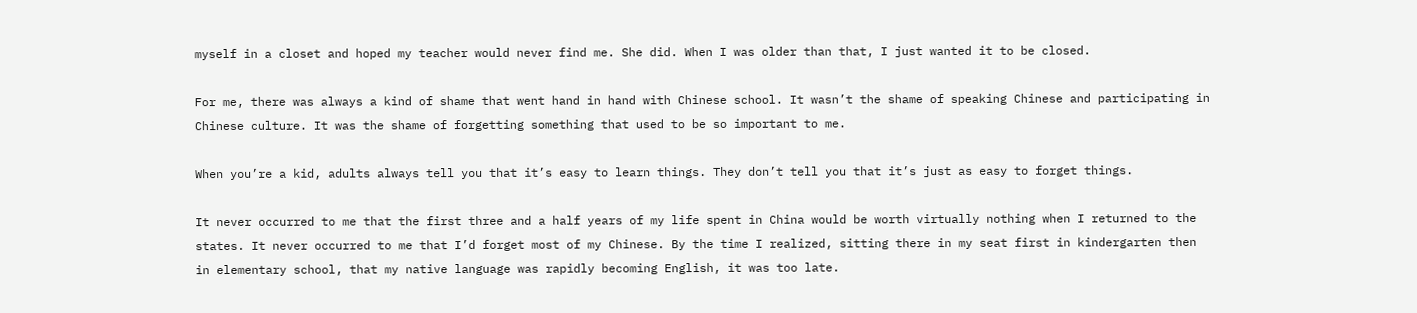myself in a closet and hoped my teacher would never find me. She did. When I was older than that, I just wanted it to be closed.

For me, there was always a kind of shame that went hand in hand with Chinese school. It wasn’t the shame of speaking Chinese and participating in Chinese culture. It was the shame of forgetting something that used to be so important to me.

When you’re a kid, adults always tell you that it’s easy to learn things. They don’t tell you that it’s just as easy to forget things.

It never occurred to me that the first three and a half years of my life spent in China would be worth virtually nothing when I returned to the states. It never occurred to me that I’d forget most of my Chinese. By the time I realized, sitting there in my seat first in kindergarten then in elementary school, that my native language was rapidly becoming English, it was too late.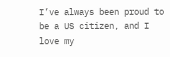I’ve always been proud to be a US citizen, and I love my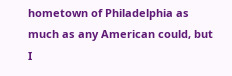hometown of Philadelphia as much as any American could, but I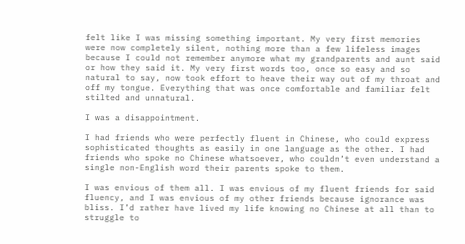felt like I was missing something important. My very first memories were now completely silent, nothing more than a few lifeless images because I could not remember anymore what my grandparents and aunt said or how they said it. My very first words too, once so easy and so natural to say, now took effort to heave their way out of my throat and off my tongue. Everything that was once comfortable and familiar felt stilted and unnatural.

I was a disappointment.

I had friends who were perfectly fluent in Chinese, who could express sophisticated thoughts as easily in one language as the other. I had friends who spoke no Chinese whatsoever, who couldn’t even understand a single non-English word their parents spoke to them.

I was envious of them all. I was envious of my fluent friends for said fluency, and I was envious of my other friends because ignorance was bliss. I’d rather have lived my life knowing no Chinese at all than to struggle to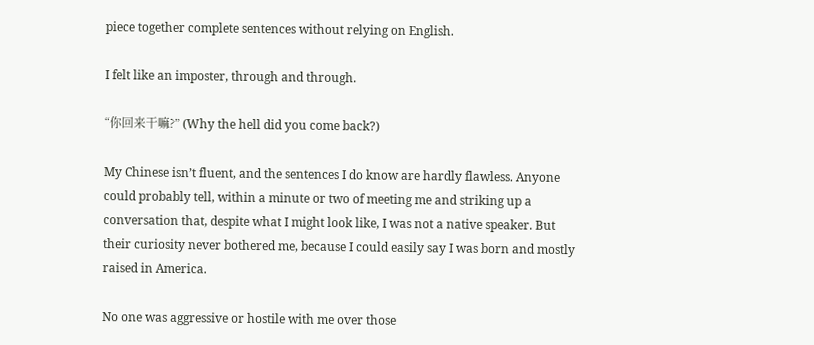piece together complete sentences without relying on English.

I felt like an imposter, through and through.

“你回来干嘛?” (Why the hell did you come back?)

My Chinese isn’t fluent, and the sentences I do know are hardly flawless. Anyone could probably tell, within a minute or two of meeting me and striking up a conversation that, despite what I might look like, I was not a native speaker. But their curiosity never bothered me, because I could easily say I was born and mostly raised in America.

No one was aggressive or hostile with me over those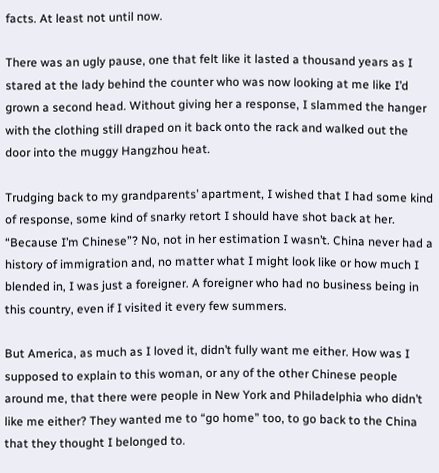facts. At least not until now.

There was an ugly pause, one that felt like it lasted a thousand years as I stared at the lady behind the counter who was now looking at me like I’d grown a second head. Without giving her a response, I slammed the hanger with the clothing still draped on it back onto the rack and walked out the door into the muggy Hangzhou heat.

Trudging back to my grandparents’ apartment, I wished that I had some kind of response, some kind of snarky retort I should have shot back at her. “Because I’m Chinese”? No, not in her estimation I wasn’t. China never had a history of immigration and, no matter what I might look like or how much I blended in, I was just a foreigner. A foreigner who had no business being in this country, even if I visited it every few summers.

But America, as much as I loved it, didn’t fully want me either. How was I supposed to explain to this woman, or any of the other Chinese people around me, that there were people in New York and Philadelphia who didn’t like me either? They wanted me to “go home” too, to go back to the China that they thought I belonged to.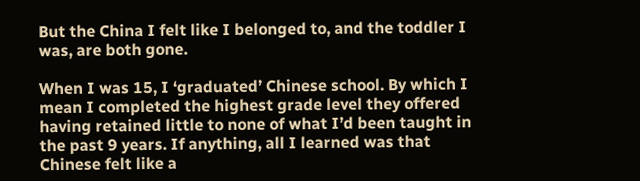But the China I felt like I belonged to, and the toddler I was, are both gone.

When I was 15, I ‘graduated’ Chinese school. By which I mean I completed the highest grade level they offered having retained little to none of what I’d been taught in the past 9 years. If anything, all I learned was that Chinese felt like a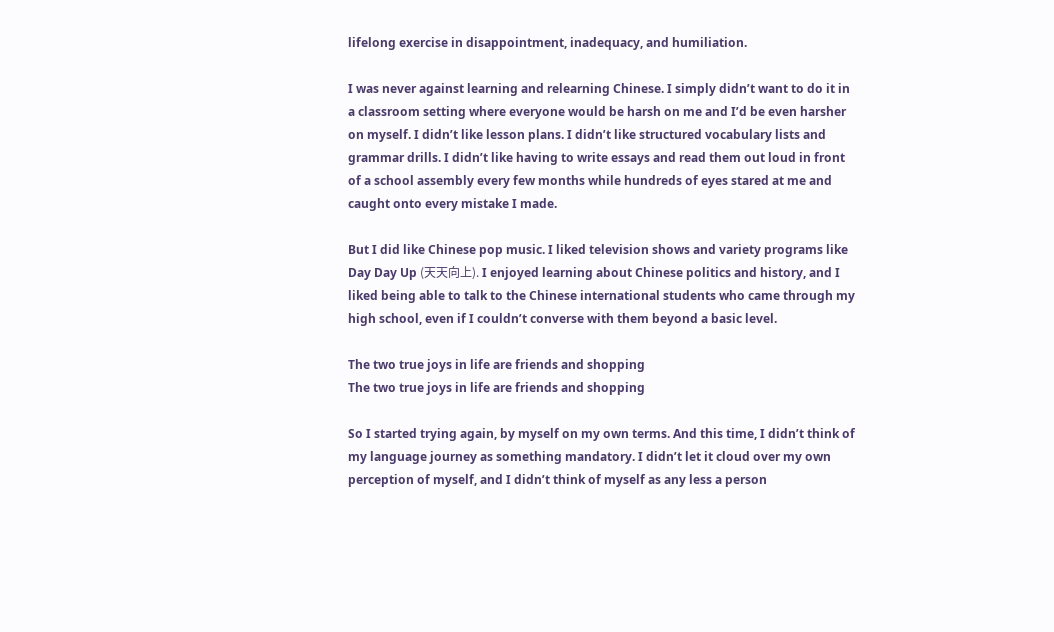lifelong exercise in disappointment, inadequacy, and humiliation.

I was never against learning and relearning Chinese. I simply didn’t want to do it in a classroom setting where everyone would be harsh on me and I’d be even harsher on myself. I didn’t like lesson plans. I didn’t like structured vocabulary lists and grammar drills. I didn’t like having to write essays and read them out loud in front of a school assembly every few months while hundreds of eyes stared at me and caught onto every mistake I made.

But I did like Chinese pop music. I liked television shows and variety programs like Day Day Up (天天向上). I enjoyed learning about Chinese politics and history, and I liked being able to talk to the Chinese international students who came through my high school, even if I couldn’t converse with them beyond a basic level.

The two true joys in life are friends and shopping
The two true joys in life are friends and shopping

So I started trying again, by myself on my own terms. And this time, I didn’t think of my language journey as something mandatory. I didn’t let it cloud over my own perception of myself, and I didn’t think of myself as any less a person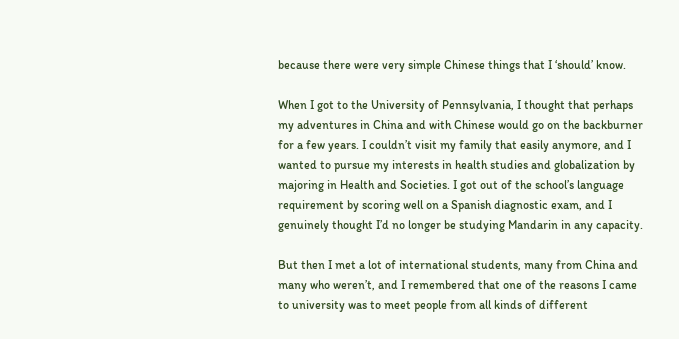because there were very simple Chinese things that I ‘should’ know.

When I got to the University of Pennsylvania, I thought that perhaps my adventures in China and with Chinese would go on the backburner for a few years. I couldn’t visit my family that easily anymore, and I wanted to pursue my interests in health studies and globalization by majoring in Health and Societies. I got out of the school’s language requirement by scoring well on a Spanish diagnostic exam, and I genuinely thought I’d no longer be studying Mandarin in any capacity.

But then I met a lot of international students, many from China and many who weren’t, and I remembered that one of the reasons I came to university was to meet people from all kinds of different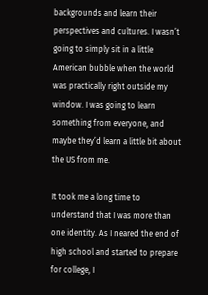backgrounds and learn their perspectives and cultures. I wasn’t going to simply sit in a little American bubble when the world was practically right outside my window. I was going to learn something from everyone, and maybe they’d learn a little bit about the US from me.

It took me a long time to understand that I was more than one identity. As I neared the end of high school and started to prepare for college, I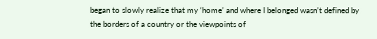began to slowly realize that my ‘home’ and where I belonged wasn’t defined by the borders of a country or the viewpoints of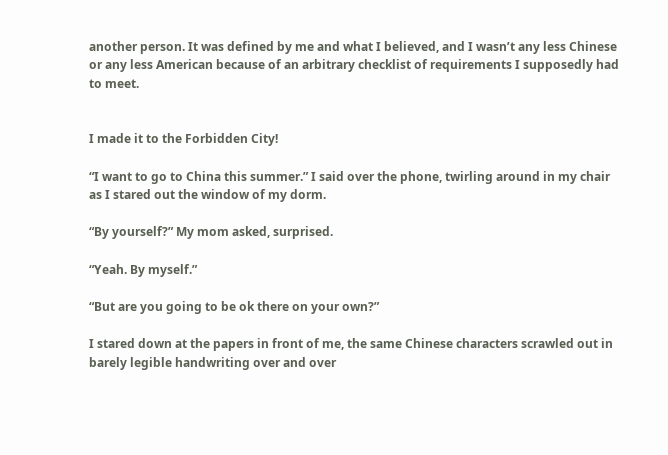another person. It was defined by me and what I believed, and I wasn’t any less Chinese or any less American because of an arbitrary checklist of requirements I supposedly had to meet.


I made it to the Forbidden City!

“I want to go to China this summer.” I said over the phone, twirling around in my chair as I stared out the window of my dorm.

“By yourself?” My mom asked, surprised.

“Yeah. By myself.”

“But are you going to be ok there on your own?”

I stared down at the papers in front of me, the same Chinese characters scrawled out in barely legible handwriting over and over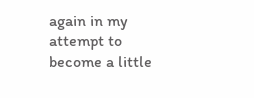again in my attempt to become a little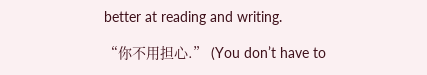better at reading and writing.

“你不用担心.” (You don’t have to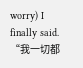worry) I finally said. “我一切都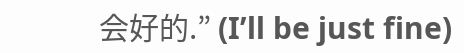会好的.” (I’ll be just fine)